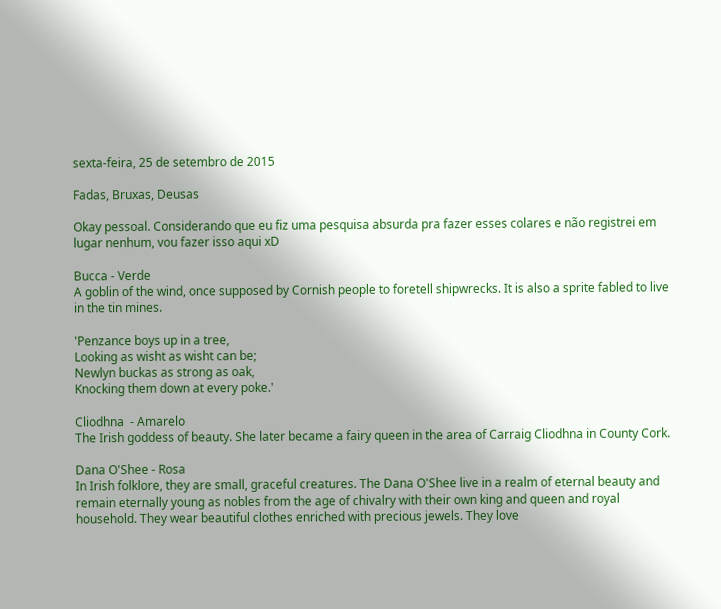sexta-feira, 25 de setembro de 2015

Fadas, Bruxas, Deusas

Okay pessoal. Considerando que eu fiz uma pesquisa absurda pra fazer esses colares e não registrei em lugar nenhum, vou fazer isso aqui xD

Bucca - Verde
A goblin of the wind, once supposed by Cornish people to foretell shipwrecks. It is also a sprite fabled to live in the tin mines.

'Penzance boys up in a tree,
Looking as wisht as wisht can be;
Newlyn buckas as strong as oak,
Knocking them down at every poke.'

Cliodhna  - Amarelo
The Irish goddess of beauty. She later became a fairy queen in the area of Carraig Cliodhna in County Cork.

Dana O'Shee - Rosa
In Irish folklore, they are small, graceful creatures. The Dana O'Shee live in a realm of eternal beauty and remain eternally young as nobles from the age of chivalry with their own king and queen and royal household. They wear beautiful clothes enriched with precious jewels. They love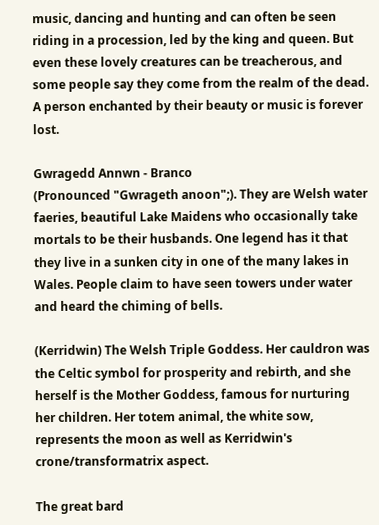music, dancing and hunting and can often be seen riding in a procession, led by the king and queen. But even these lovely creatures can be treacherous, and some people say they come from the realm of the dead. A person enchanted by their beauty or music is forever lost.

Gwragedd Annwn - Branco
(Pronounced "Gwrageth anoon";). They are Welsh water faeries, beautiful Lake Maidens who occasionally take mortals to be their husbands. One legend has it that they live in a sunken city in one of the many lakes in Wales. People claim to have seen towers under water and heard the chiming of bells.

(Kerridwin) The Welsh Triple Goddess. Her cauldron was the Celtic symbol for prosperity and rebirth, and she herself is the Mother Goddess, famous for nurturing her children. Her totem animal, the white sow, represents the moon as well as Kerridwin's crone/transformatrix aspect.

The great bard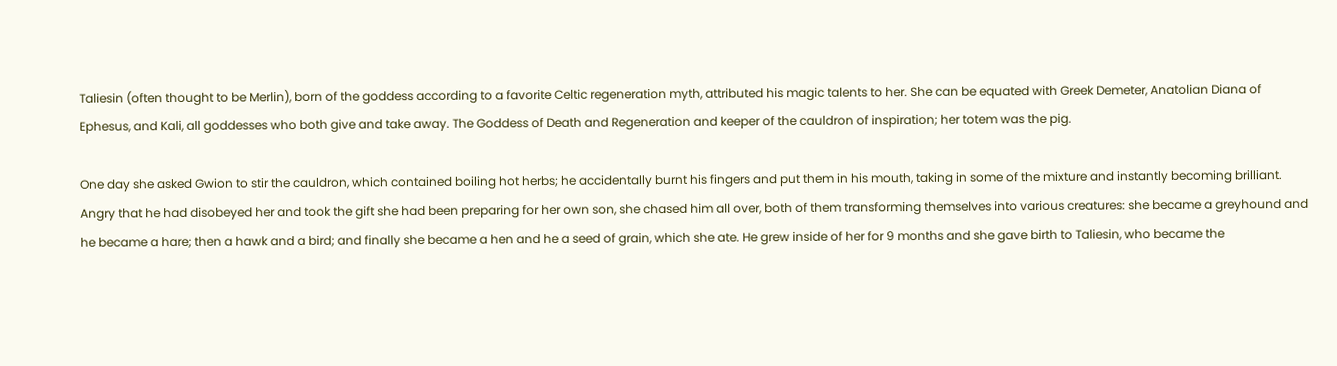Taliesin (often thought to be Merlin), born of the goddess according to a favorite Celtic regeneration myth, attributed his magic talents to her. She can be equated with Greek Demeter, Anatolian Diana of Ephesus, and Kali, all goddesses who both give and take away. The Goddess of Death and Regeneration and keeper of the cauldron of inspiration; her totem was the pig.

One day she asked Gwion to stir the cauldron, which contained boiling hot herbs; he accidentally burnt his fingers and put them in his mouth, taking in some of the mixture and instantly becoming brilliant. Angry that he had disobeyed her and took the gift she had been preparing for her own son, she chased him all over, both of them transforming themselves into various creatures: she became a greyhound and he became a hare; then a hawk and a bird; and finally she became a hen and he a seed of grain, which she ate. He grew inside of her for 9 months and she gave birth to Taliesin, who became the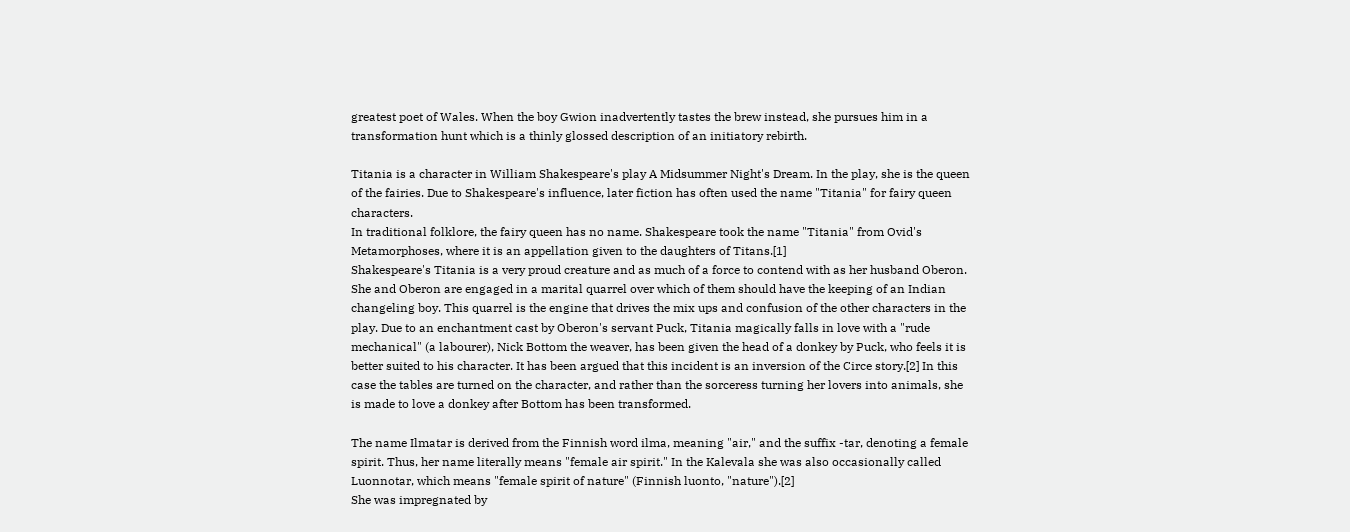greatest poet of Wales. When the boy Gwion inadvertently tastes the brew instead, she pursues him in a transformation hunt which is a thinly glossed description of an initiatory rebirth.

Titania is a character in William Shakespeare's play A Midsummer Night's Dream. In the play, she is the queen of the fairies. Due to Shakespeare's influence, later fiction has often used the name "Titania" for fairy queen characters.
In traditional folklore, the fairy queen has no name. Shakespeare took the name "Titania" from Ovid's Metamorphoses, where it is an appellation given to the daughters of Titans.[1]
Shakespeare's Titania is a very proud creature and as much of a force to contend with as her husband Oberon. She and Oberon are engaged in a marital quarrel over which of them should have the keeping of an Indian changeling boy. This quarrel is the engine that drives the mix ups and confusion of the other characters in the play. Due to an enchantment cast by Oberon's servant Puck, Titania magically falls in love with a "rude mechanical" (a labourer), Nick Bottom the weaver, has been given the head of a donkey by Puck, who feels it is better suited to his character. It has been argued that this incident is an inversion of the Circe story.[2] In this case the tables are turned on the character, and rather than the sorceress turning her lovers into animals, she is made to love a donkey after Bottom has been transformed.

The name Ilmatar is derived from the Finnish word ilma, meaning "air," and the suffix -tar, denoting a female spirit. Thus, her name literally means "female air spirit." In the Kalevala she was also occasionally called Luonnotar, which means "female spirit of nature" (Finnish luonto, "nature").[2]
She was impregnated by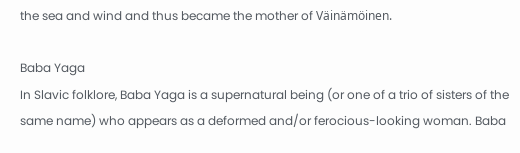the sea and wind and thus became the mother of Väinämöinen.

Baba Yaga
In Slavic folklore, Baba Yaga is a supernatural being (or one of a trio of sisters of the same name) who appears as a deformed and/or ferocious-looking woman. Baba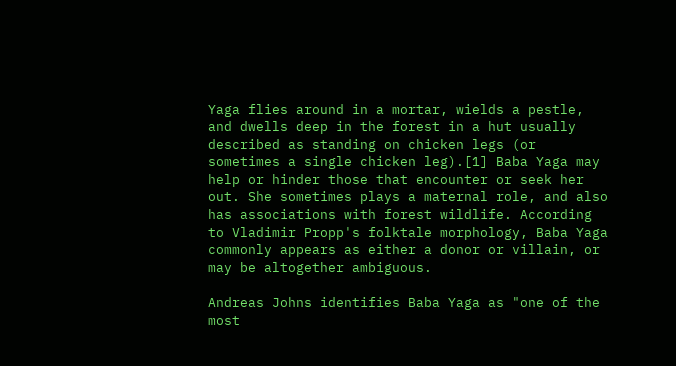Yaga flies around in a mortar, wields a pestle, and dwells deep in the forest in a hut usually described as standing on chicken legs (or sometimes a single chicken leg).[1] Baba Yaga may help or hinder those that encounter or seek her out. She sometimes plays a maternal role, and also has associations with forest wildlife. According to Vladimir Propp's folktale morphology, Baba Yaga commonly appears as either a donor or villain, or may be altogether ambiguous.

Andreas Johns identifies Baba Yaga as "one of the most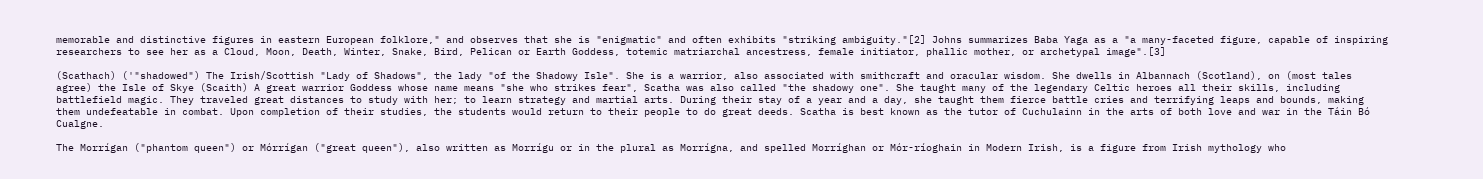memorable and distinctive figures in eastern European folklore," and observes that she is "enigmatic" and often exhibits "striking ambiguity."[2] Johns summarizes Baba Yaga as a "a many-faceted figure, capable of inspiring researchers to see her as a Cloud, Moon, Death, Winter, Snake, Bird, Pelican or Earth Goddess, totemic matriarchal ancestress, female initiator, phallic mother, or archetypal image".[3]

(Scathach) ('"shadowed") The Irish/Scottish "Lady of Shadows", the lady "of the Shadowy Isle". She is a warrior, also associated with smithcraft and oracular wisdom. She dwells in Albannach (Scotland), on (most tales agree) the Isle of Skye (Scaith) A great warrior Goddess whose name means "she who strikes fear", Scatha was also called "the shadowy one". She taught many of the legendary Celtic heroes all their skills, including battlefield magic. They traveled great distances to study with her; to learn strategy and martial arts. During their stay of a year and a day, she taught them fierce battle cries and terrifying leaps and bounds, making them undefeatable in combat. Upon completion of their studies, the students would return to their people to do great deeds. Scatha is best known as the tutor of Cuchulainn in the arts of both love and war in the Táin Bó Cualgne.

The Morrígan ("phantom queen") or Mórrígan ("great queen"), also written as Morrígu or in the plural as Morrígna, and spelled Morríghan or Mór-ríoghain in Modern Irish, is a figure from Irish mythology who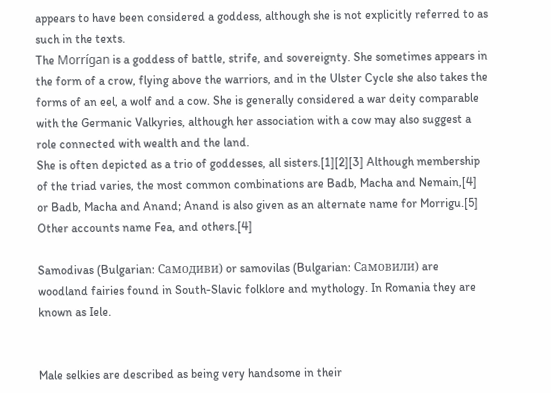appears to have been considered a goddess, although she is not explicitly referred to as such in the texts.
The Morrígan is a goddess of battle, strife, and sovereignty. She sometimes appears in the form of a crow, flying above the warriors, and in the Ulster Cycle she also takes the forms of an eel, a wolf and a cow. She is generally considered a war deity comparable with the Germanic Valkyries, although her association with a cow may also suggest a role connected with wealth and the land.
She is often depicted as a trio of goddesses, all sisters.[1][2][3] Although membership of the triad varies, the most common combinations are Badb, Macha and Nemain,[4] or Badb, Macha and Anand; Anand is also given as an alternate name for Morrigu.[5] Other accounts name Fea, and others.[4]

Samodivas (Bulgarian: Самодиви) or samovilas (Bulgarian: Самовили) are woodland fairies found in South-Slavic folklore and mythology. In Romania they are known as Iele.


Male selkies are described as being very handsome in their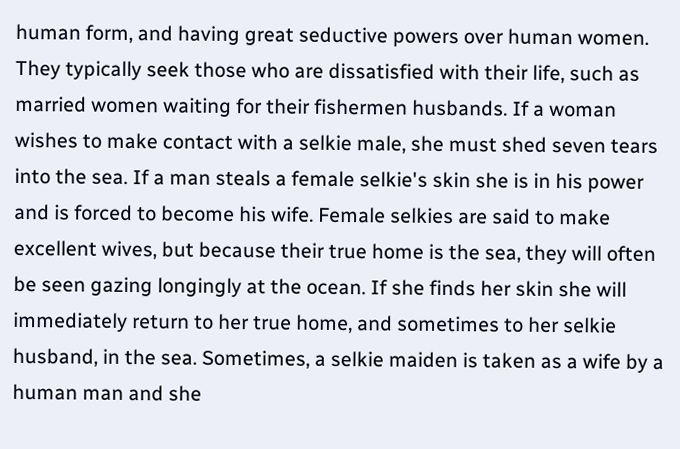human form, and having great seductive powers over human women. They typically seek those who are dissatisfied with their life, such as married women waiting for their fishermen husbands. If a woman wishes to make contact with a selkie male, she must shed seven tears into the sea. If a man steals a female selkie's skin she is in his power and is forced to become his wife. Female selkies are said to make excellent wives, but because their true home is the sea, they will often be seen gazing longingly at the ocean. If she finds her skin she will immediately return to her true home, and sometimes to her selkie husband, in the sea. Sometimes, a selkie maiden is taken as a wife by a human man and she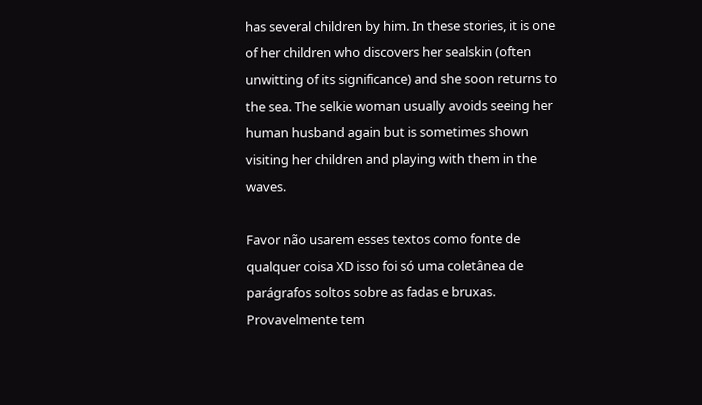has several children by him. In these stories, it is one of her children who discovers her sealskin (often unwitting of its significance) and she soon returns to the sea. The selkie woman usually avoids seeing her human husband again but is sometimes shown visiting her children and playing with them in the waves.

Favor não usarem esses textos como fonte de qualquer coisa XD isso foi só uma coletânea de parágrafos soltos sobre as fadas e bruxas. Provavelmente tem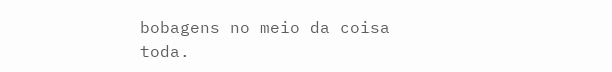bobagens no meio da coisa toda.